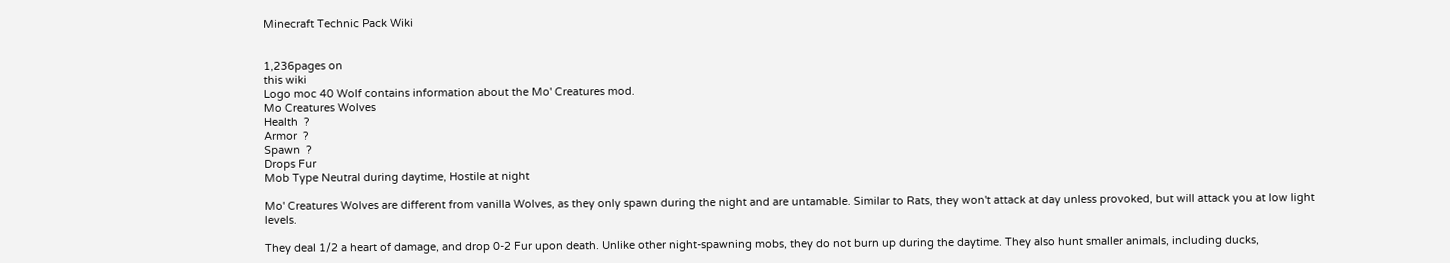Minecraft Technic Pack Wiki


1,236pages on
this wiki
Logo moc 40 Wolf contains information about the Mo' Creatures mod.
Mo Creatures Wolves
Health  ?
Armor  ?
Spawn  ?
Drops Fur
Mob Type Neutral during daytime, Hostile at night

Mo' Creatures Wolves are different from vanilla Wolves, as they only spawn during the night and are untamable. Similar to Rats, they won't attack at day unless provoked, but will attack you at low light levels.

They deal 1/2 a heart of damage, and drop 0-2 Fur upon death. Unlike other night-spawning mobs, they do not burn up during the daytime. They also hunt smaller animals, including ducks,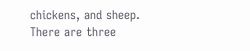chickens, and sheep. There are three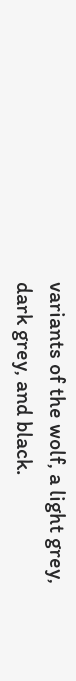variants of the wolf, a light grey, dark grey, and black.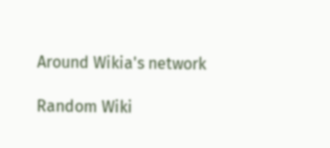Around Wikia's network

Random Wiki